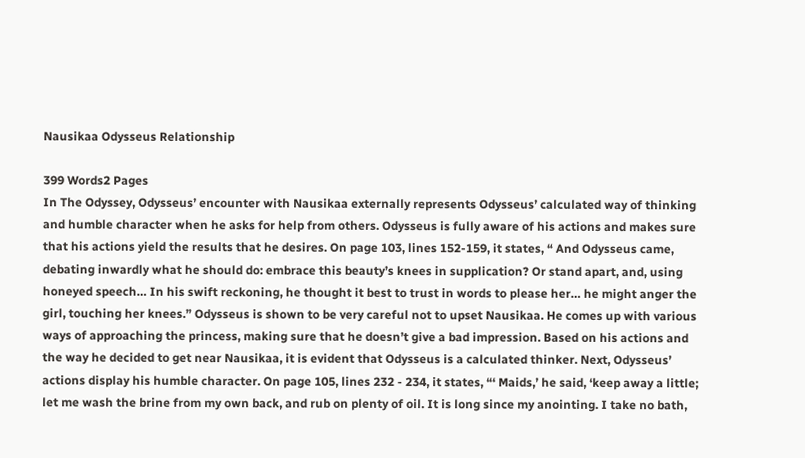Nausikaa Odysseus Relationship

399 Words2 Pages
In The Odyssey, Odysseus’ encounter with Nausikaa externally represents Odysseus’ calculated way of thinking and humble character when he asks for help from others. Odysseus is fully aware of his actions and makes sure that his actions yield the results that he desires. On page 103, lines 152-159, it states, “ And Odysseus came, debating inwardly what he should do: embrace this beauty’s knees in supplication? Or stand apart, and, using honeyed speech… In his swift reckoning, he thought it best to trust in words to please her… he might anger the girl, touching her knees.” Odysseus is shown to be very careful not to upset Nausikaa. He comes up with various ways of approaching the princess, making sure that he doesn’t give a bad impression. Based on his actions and the way he decided to get near Nausikaa, it is evident that Odysseus is a calculated thinker. Next, Odysseus’ actions display his humble character. On page 105, lines 232 - 234, it states, “‘ Maids,’ he said, ‘keep away a little; let me wash the brine from my own back, and rub on plenty of oil. It is long since my anointing. I take no bath,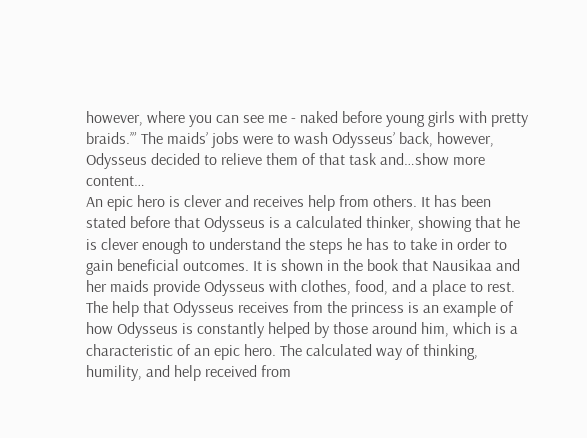however, where you can see me - naked before young girls with pretty braids.’” The maids’ jobs were to wash Odysseus’ back, however, Odysseus decided to relieve them of that task and…show more content…
An epic hero is clever and receives help from others. It has been stated before that Odysseus is a calculated thinker, showing that he is clever enough to understand the steps he has to take in order to gain beneficial outcomes. It is shown in the book that Nausikaa and her maids provide Odysseus with clothes, food, and a place to rest. The help that Odysseus receives from the princess is an example of how Odysseus is constantly helped by those around him, which is a characteristic of an epic hero. The calculated way of thinking, humility, and help received from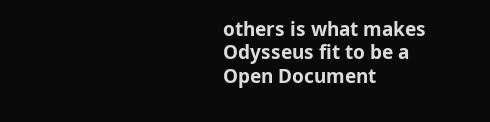others is what makes Odysseus fit to be a
Open Document